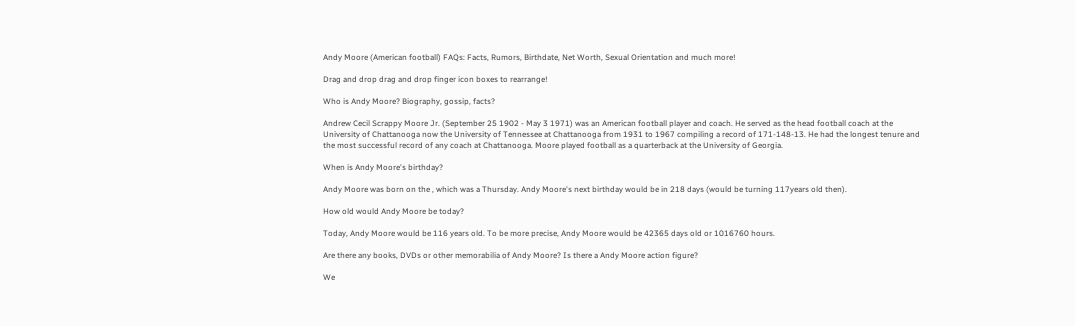Andy Moore (American football) FAQs: Facts, Rumors, Birthdate, Net Worth, Sexual Orientation and much more!

Drag and drop drag and drop finger icon boxes to rearrange!

Who is Andy Moore? Biography, gossip, facts?

Andrew Cecil Scrappy Moore Jr. (September 25 1902 - May 3 1971) was an American football player and coach. He served as the head football coach at the University of Chattanooga now the University of Tennessee at Chattanooga from 1931 to 1967 compiling a record of 171-148-13. He had the longest tenure and the most successful record of any coach at Chattanooga. Moore played football as a quarterback at the University of Georgia.

When is Andy Moore's birthday?

Andy Moore was born on the , which was a Thursday. Andy Moore's next birthday would be in 218 days (would be turning 117years old then).

How old would Andy Moore be today?

Today, Andy Moore would be 116 years old. To be more precise, Andy Moore would be 42365 days old or 1016760 hours.

Are there any books, DVDs or other memorabilia of Andy Moore? Is there a Andy Moore action figure?

We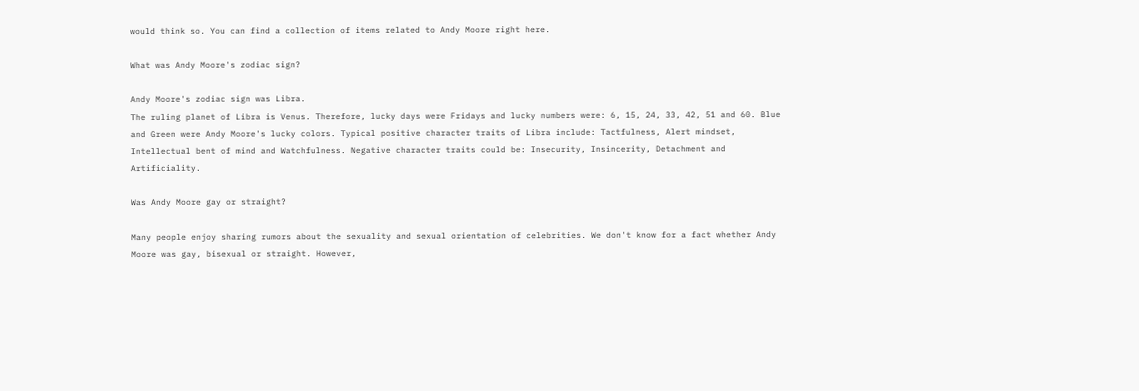would think so. You can find a collection of items related to Andy Moore right here.

What was Andy Moore's zodiac sign?

Andy Moore's zodiac sign was Libra.
The ruling planet of Libra is Venus. Therefore, lucky days were Fridays and lucky numbers were: 6, 15, 24, 33, 42, 51 and 60. Blue and Green were Andy Moore's lucky colors. Typical positive character traits of Libra include: Tactfulness, Alert mindset, Intellectual bent of mind and Watchfulness. Negative character traits could be: Insecurity, Insincerity, Detachment and Artificiality.

Was Andy Moore gay or straight?

Many people enjoy sharing rumors about the sexuality and sexual orientation of celebrities. We don't know for a fact whether Andy Moore was gay, bisexual or straight. However,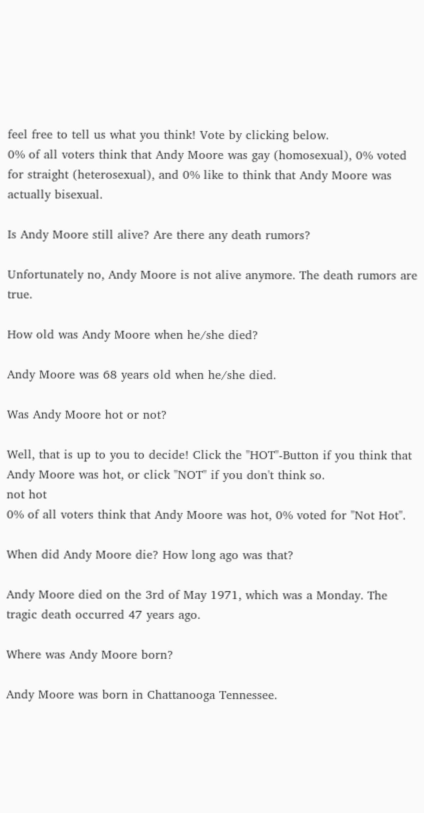feel free to tell us what you think! Vote by clicking below.
0% of all voters think that Andy Moore was gay (homosexual), 0% voted for straight (heterosexual), and 0% like to think that Andy Moore was actually bisexual.

Is Andy Moore still alive? Are there any death rumors?

Unfortunately no, Andy Moore is not alive anymore. The death rumors are true.

How old was Andy Moore when he/she died?

Andy Moore was 68 years old when he/she died.

Was Andy Moore hot or not?

Well, that is up to you to decide! Click the "HOT"-Button if you think that Andy Moore was hot, or click "NOT" if you don't think so.
not hot
0% of all voters think that Andy Moore was hot, 0% voted for "Not Hot".

When did Andy Moore die? How long ago was that?

Andy Moore died on the 3rd of May 1971, which was a Monday. The tragic death occurred 47 years ago.

Where was Andy Moore born?

Andy Moore was born in Chattanooga Tennessee.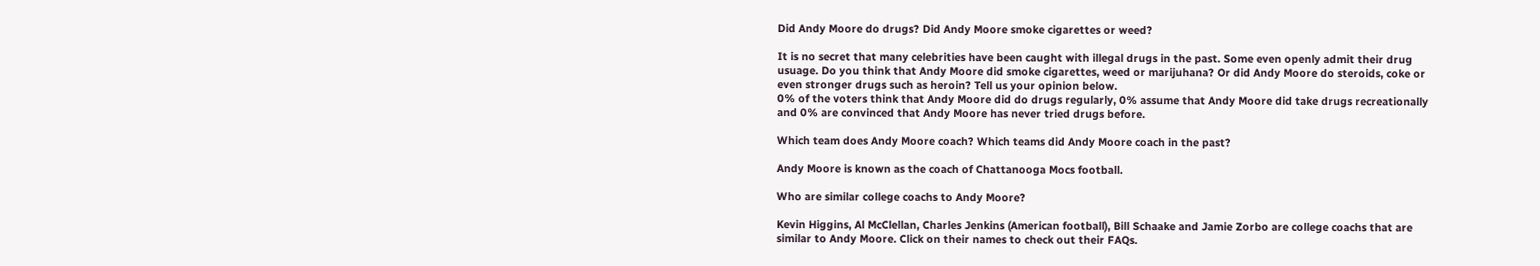Did Andy Moore do drugs? Did Andy Moore smoke cigarettes or weed?

It is no secret that many celebrities have been caught with illegal drugs in the past. Some even openly admit their drug usuage. Do you think that Andy Moore did smoke cigarettes, weed or marijuhana? Or did Andy Moore do steroids, coke or even stronger drugs such as heroin? Tell us your opinion below.
0% of the voters think that Andy Moore did do drugs regularly, 0% assume that Andy Moore did take drugs recreationally and 0% are convinced that Andy Moore has never tried drugs before.

Which team does Andy Moore coach? Which teams did Andy Moore coach in the past?

Andy Moore is known as the coach of Chattanooga Mocs football.

Who are similar college coachs to Andy Moore?

Kevin Higgins, Al McClellan, Charles Jenkins (American football), Bill Schaake and Jamie Zorbo are college coachs that are similar to Andy Moore. Click on their names to check out their FAQs.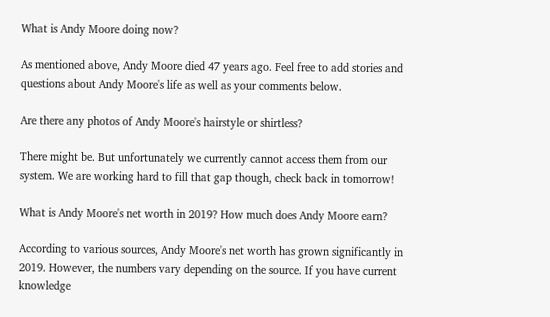What is Andy Moore doing now?

As mentioned above, Andy Moore died 47 years ago. Feel free to add stories and questions about Andy Moore's life as well as your comments below.

Are there any photos of Andy Moore's hairstyle or shirtless?

There might be. But unfortunately we currently cannot access them from our system. We are working hard to fill that gap though, check back in tomorrow!

What is Andy Moore's net worth in 2019? How much does Andy Moore earn?

According to various sources, Andy Moore's net worth has grown significantly in 2019. However, the numbers vary depending on the source. If you have current knowledge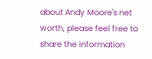about Andy Moore's net worth, please feel free to share the information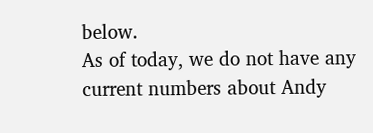below.
As of today, we do not have any current numbers about Andy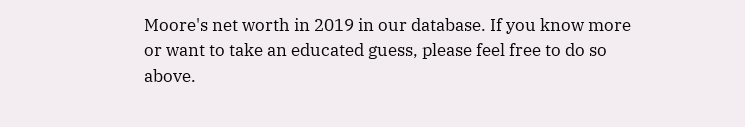Moore's net worth in 2019 in our database. If you know more or want to take an educated guess, please feel free to do so above.